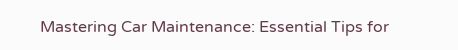Mastering Car Maintenance: Essential Tips for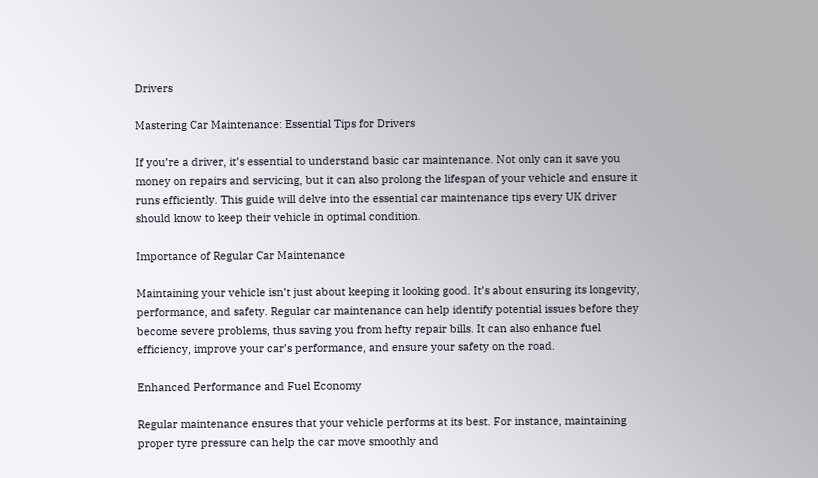Drivers

Mastering Car Maintenance: Essential Tips for Drivers

If you’re a driver, it’s essential to understand basic car maintenance. Not only can it save you money on repairs and servicing, but it can also prolong the lifespan of your vehicle and ensure it runs efficiently. This guide will delve into the essential car maintenance tips every UK driver should know to keep their vehicle in optimal condition.

Importance of Regular Car Maintenance

Maintaining your vehicle isn’t just about keeping it looking good. It’s about ensuring its longevity, performance, and safety. Regular car maintenance can help identify potential issues before they become severe problems, thus saving you from hefty repair bills. It can also enhance fuel efficiency, improve your car’s performance, and ensure your safety on the road.

Enhanced Performance and Fuel Economy

Regular maintenance ensures that your vehicle performs at its best. For instance, maintaining proper tyre pressure can help the car move smoothly and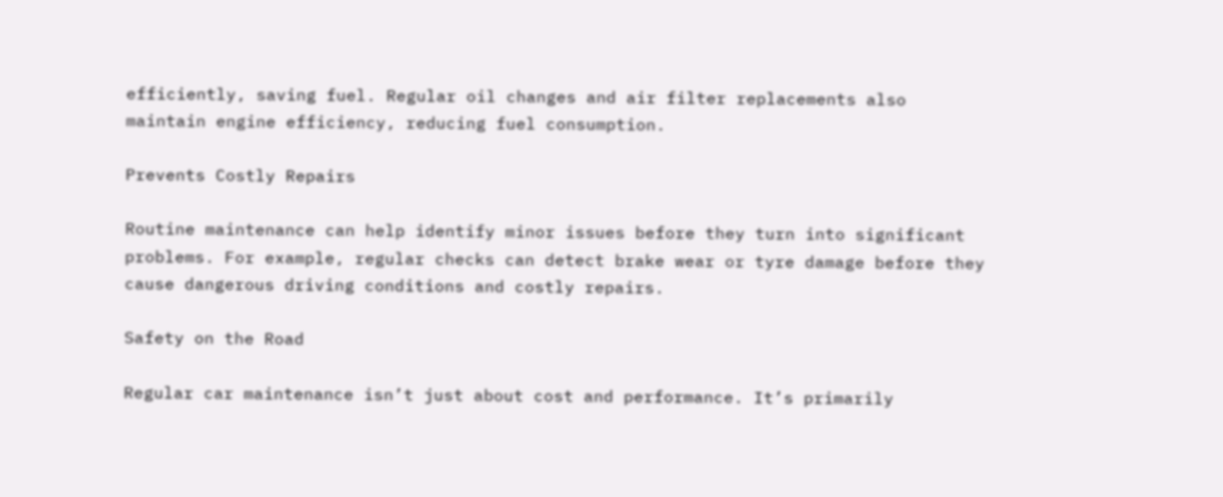efficiently, saving fuel. Regular oil changes and air filter replacements also maintain engine efficiency, reducing fuel consumption.

Prevents Costly Repairs

Routine maintenance can help identify minor issues before they turn into significant problems. For example, regular checks can detect brake wear or tyre damage before they cause dangerous driving conditions and costly repairs.

Safety on the Road

Regular car maintenance isn’t just about cost and performance. It’s primarily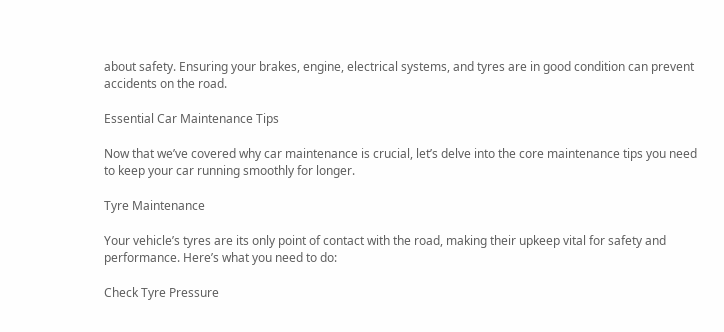about safety. Ensuring your brakes, engine, electrical systems, and tyres are in good condition can prevent accidents on the road.

Essential Car Maintenance Tips

Now that we’ve covered why car maintenance is crucial, let’s delve into the core maintenance tips you need to keep your car running smoothly for longer.

Tyre Maintenance

Your vehicle’s tyres are its only point of contact with the road, making their upkeep vital for safety and performance. Here’s what you need to do:

Check Tyre Pressure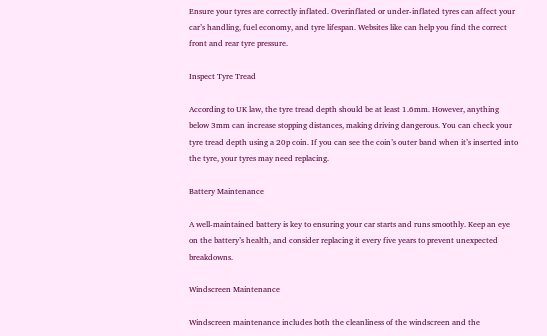Ensure your tyres are correctly inflated. Overinflated or under-inflated tyres can affect your car’s handling, fuel economy, and tyre lifespan. Websites like can help you find the correct front and rear tyre pressure.

Inspect Tyre Tread

According to UK law, the tyre tread depth should be at least 1.6mm. However, anything below 3mm can increase stopping distances, making driving dangerous. You can check your tyre tread depth using a 20p coin. If you can see the coin’s outer band when it’s inserted into the tyre, your tyres may need replacing.

Battery Maintenance

A well-maintained battery is key to ensuring your car starts and runs smoothly. Keep an eye on the battery’s health, and consider replacing it every five years to prevent unexpected breakdowns.

Windscreen Maintenance

Windscreen maintenance includes both the cleanliness of the windscreen and the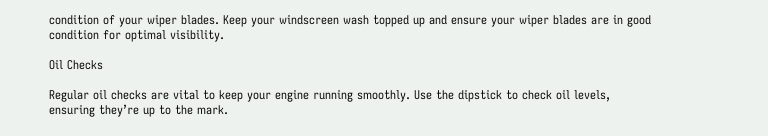condition of your wiper blades. Keep your windscreen wash topped up and ensure your wiper blades are in good condition for optimal visibility.

Oil Checks

Regular oil checks are vital to keep your engine running smoothly. Use the dipstick to check oil levels, ensuring they’re up to the mark.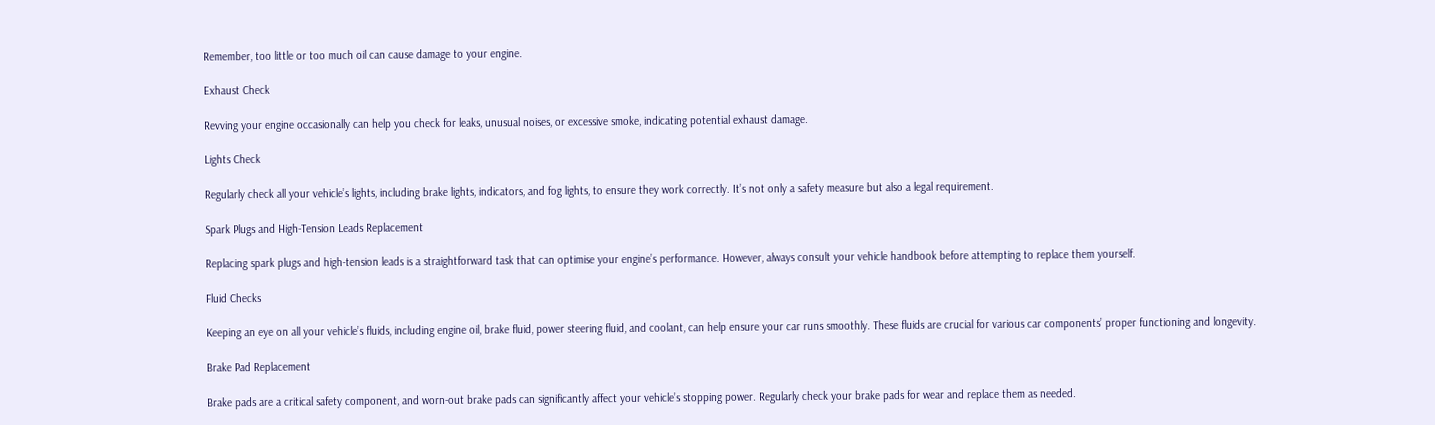Remember, too little or too much oil can cause damage to your engine.

Exhaust Check

Revving your engine occasionally can help you check for leaks, unusual noises, or excessive smoke, indicating potential exhaust damage.

Lights Check

Regularly check all your vehicle’s lights, including brake lights, indicators, and fog lights, to ensure they work correctly. It’s not only a safety measure but also a legal requirement.

Spark Plugs and High-Tension Leads Replacement

Replacing spark plugs and high-tension leads is a straightforward task that can optimise your engine’s performance. However, always consult your vehicle handbook before attempting to replace them yourself.

Fluid Checks

Keeping an eye on all your vehicle’s fluids, including engine oil, brake fluid, power steering fluid, and coolant, can help ensure your car runs smoothly. These fluids are crucial for various car components’ proper functioning and longevity.

Brake Pad Replacement

Brake pads are a critical safety component, and worn-out brake pads can significantly affect your vehicle’s stopping power. Regularly check your brake pads for wear and replace them as needed.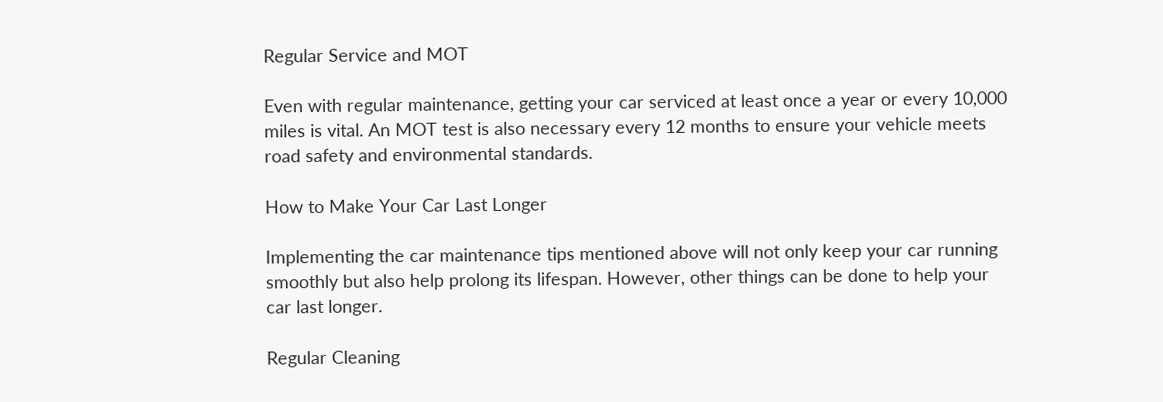Regular Service and MOT

Even with regular maintenance, getting your car serviced at least once a year or every 10,000 miles is vital. An MOT test is also necessary every 12 months to ensure your vehicle meets road safety and environmental standards.

How to Make Your Car Last Longer

Implementing the car maintenance tips mentioned above will not only keep your car running smoothly but also help prolong its lifespan. However, other things can be done to help your car last longer.

Regular Cleaning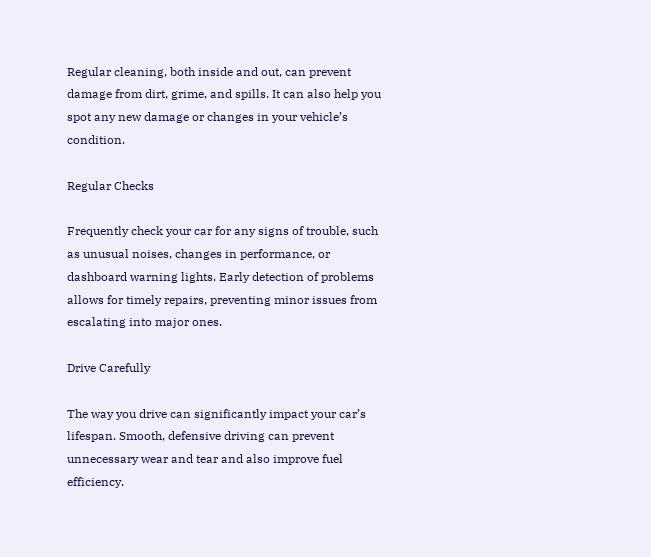Regular cleaning, both inside and out, can prevent damage from dirt, grime, and spills. It can also help you spot any new damage or changes in your vehicle’s condition.

Regular Checks

Frequently check your car for any signs of trouble, such as unusual noises, changes in performance, or dashboard warning lights. Early detection of problems allows for timely repairs, preventing minor issues from escalating into major ones.

Drive Carefully

The way you drive can significantly impact your car’s lifespan. Smooth, defensive driving can prevent unnecessary wear and tear and also improve fuel efficiency.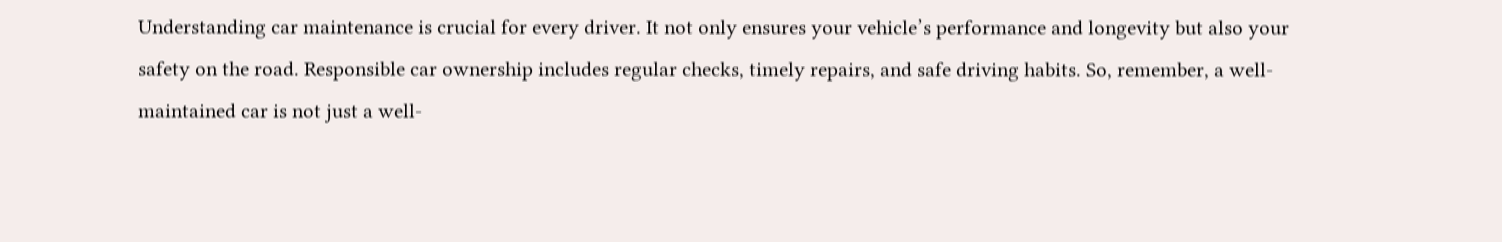Understanding car maintenance is crucial for every driver. It not only ensures your vehicle’s performance and longevity but also your safety on the road. Responsible car ownership includes regular checks, timely repairs, and safe driving habits. So, remember, a well-maintained car is not just a well-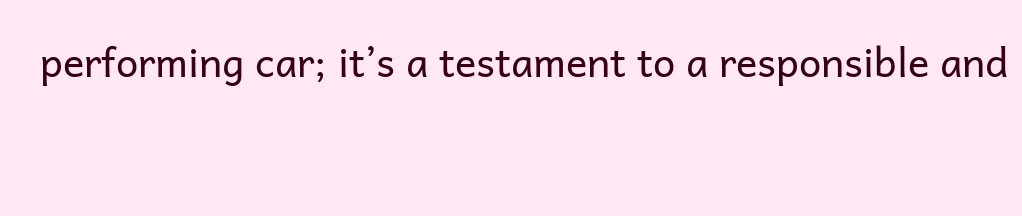performing car; it’s a testament to a responsible and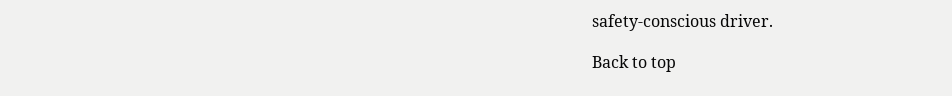safety-conscious driver.

Back to top